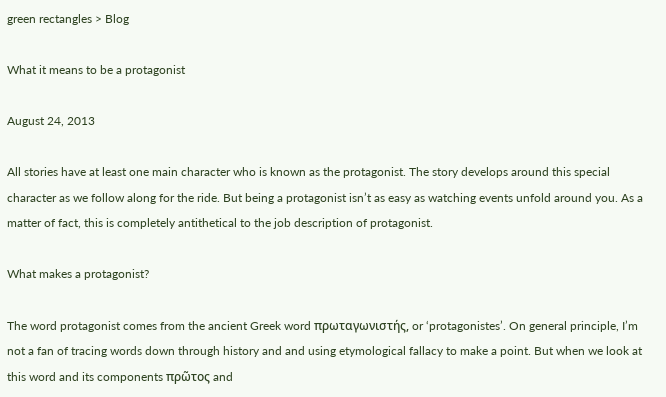green rectangles > Blog

What it means to be a protagonist

August 24, 2013

All stories have at least one main character who is known as the protagonist. The story develops around this special character as we follow along for the ride. But being a protagonist isn’t as easy as watching events unfold around you. As a matter of fact, this is completely antithetical to the job description of protagonist.

What makes a protagonist?

The word protagonist comes from the ancient Greek word πρωταγωνιστής, or ‘protagonistes’. On general principle, I’m not a fan of tracing words down through history and and using etymological fallacy to make a point. But when we look at this word and its components πρῶτος and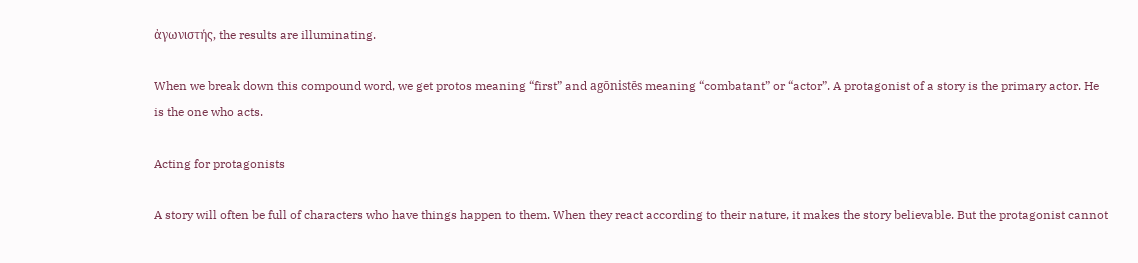ἀγωνιστής, the results are illuminating.

When we break down this compound word, we get protos meaning “first” and agōnistēs meaning “combatant” or “actor”. A protagonist of a story is the primary actor. He is the one who acts.

Acting for protagonists

A story will often be full of characters who have things happen to them. When they react according to their nature, it makes the story believable. But the protagonist cannot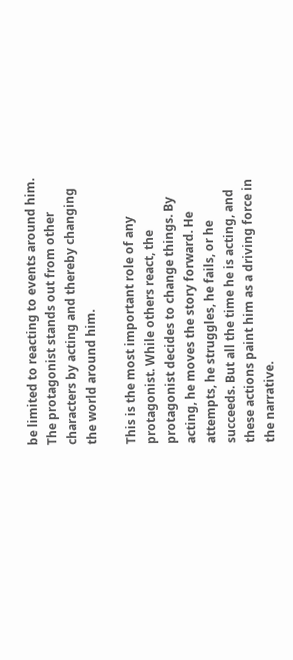be limited to reacting to events around him. The protagonist stands out from other characters by acting and thereby changing the world around him.

This is the most important role of any protagonist. While others react, the protagonist decides to change things. By acting, he moves the story forward. He attempts, he struggles, he fails, or he succeeds. But all the time he is acting, and these actions paint him as a driving force in the narrative.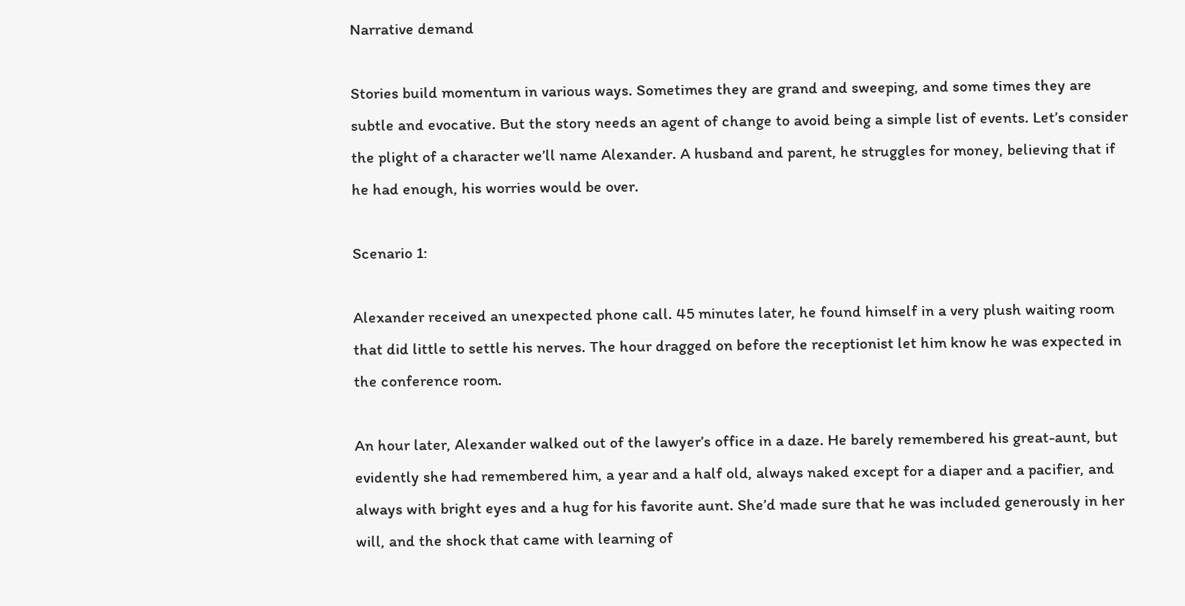Narrative demand

Stories build momentum in various ways. Sometimes they are grand and sweeping, and some times they are subtle and evocative. But the story needs an agent of change to avoid being a simple list of events. Let’s consider the plight of a character we’ll name Alexander. A husband and parent, he struggles for money, believing that if he had enough, his worries would be over.

Scenario 1:

Alexander received an unexpected phone call. 45 minutes later, he found himself in a very plush waiting room that did little to settle his nerves. The hour dragged on before the receptionist let him know he was expected in the conference room.

An hour later, Alexander walked out of the lawyer’s office in a daze. He barely remembered his great-aunt, but evidently she had remembered him, a year and a half old, always naked except for a diaper and a pacifier, and always with bright eyes and a hug for his favorite aunt. She’d made sure that he was included generously in her will, and the shock that came with learning of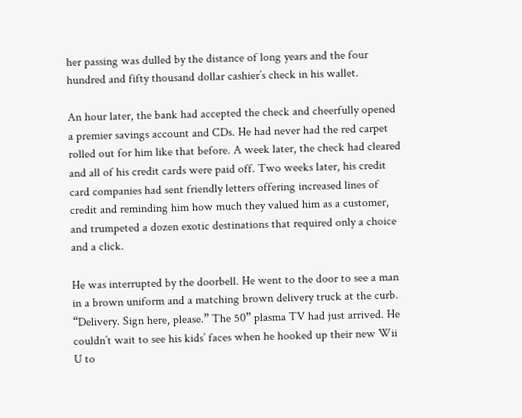her passing was dulled by the distance of long years and the four hundred and fifty thousand dollar cashier’s check in his wallet.

An hour later, the bank had accepted the check and cheerfully opened a premier savings account and CDs. He had never had the red carpet rolled out for him like that before. A week later, the check had cleared and all of his credit cards were paid off. Two weeks later, his credit card companies had sent friendly letters offering increased lines of credit and reminding him how much they valued him as a customer, and trumpeted a dozen exotic destinations that required only a choice and a click.

He was interrupted by the doorbell. He went to the door to see a man in a brown uniform and a matching brown delivery truck at the curb. “Delivery. Sign here, please.” The 50” plasma TV had just arrived. He couldn’t wait to see his kids’ faces when he hooked up their new Wii U to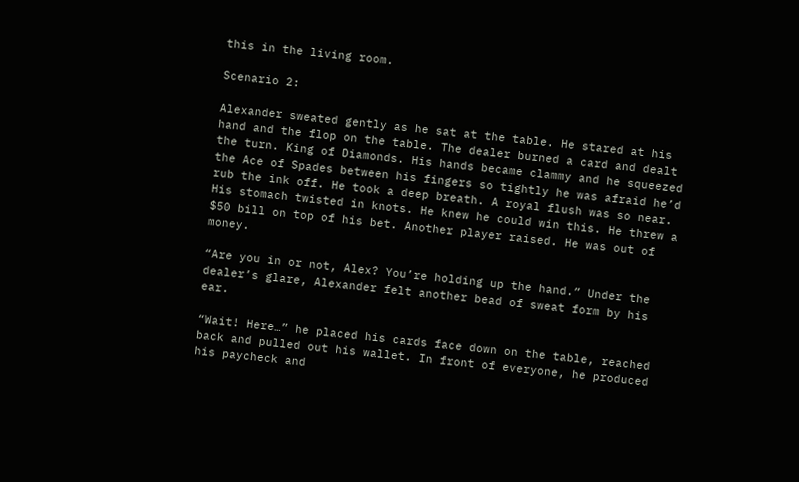this in the living room.

Scenario 2:

Alexander sweated gently as he sat at the table. He stared at his hand and the flop on the table. The dealer burned a card and dealt the turn. King of Diamonds. His hands became clammy and he squeezed the Ace of Spades between his fingers so tightly he was afraid he’d rub the ink off. He took a deep breath. A royal flush was so near. His stomach twisted in knots. He knew he could win this. He threw a $50 bill on top of his bet. Another player raised. He was out of money.

“Are you in or not, Alex? You’re holding up the hand.” Under the dealer’s glare, Alexander felt another bead of sweat form by his ear.

“Wait! Here…” he placed his cards face down on the table, reached back and pulled out his wallet. In front of everyone, he produced his paycheck and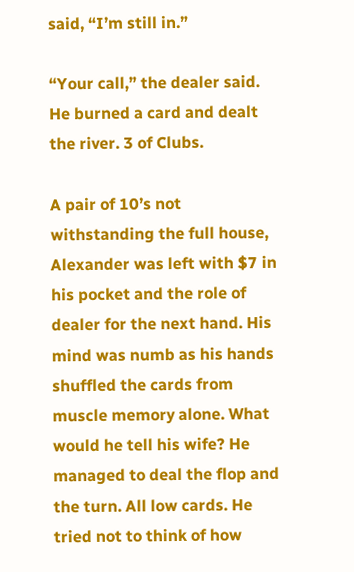said, “I’m still in.”

“Your call,” the dealer said. He burned a card and dealt the river. 3 of Clubs.

A pair of 10’s not withstanding the full house, Alexander was left with $7 in his pocket and the role of dealer for the next hand. His mind was numb as his hands shuffled the cards from muscle memory alone. What would he tell his wife? He managed to deal the flop and the turn. All low cards. He tried not to think of how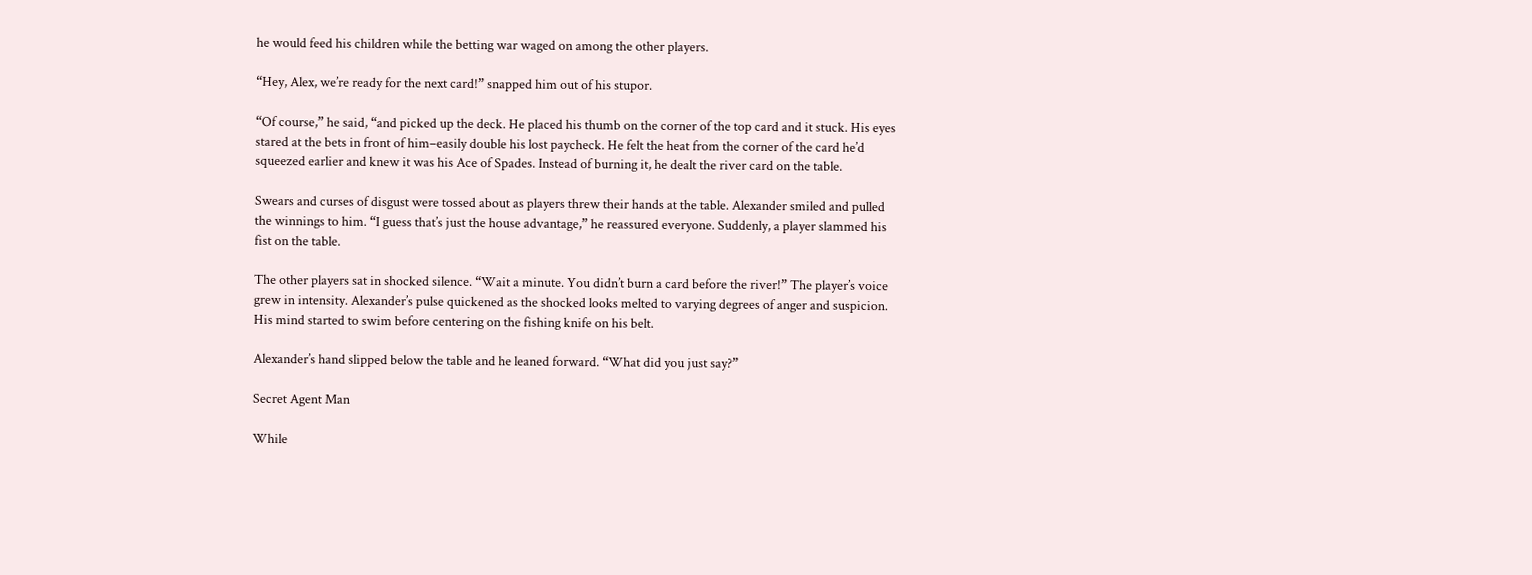he would feed his children while the betting war waged on among the other players.

“Hey, Alex, we’re ready for the next card!” snapped him out of his stupor.

“Of course,” he said, “and picked up the deck. He placed his thumb on the corner of the top card and it stuck. His eyes stared at the bets in front of him–easily double his lost paycheck. He felt the heat from the corner of the card he’d squeezed earlier and knew it was his Ace of Spades. Instead of burning it, he dealt the river card on the table.

Swears and curses of disgust were tossed about as players threw their hands at the table. Alexander smiled and pulled the winnings to him. “I guess that’s just the house advantage,” he reassured everyone. Suddenly, a player slammed his fist on the table.

The other players sat in shocked silence. “Wait a minute. You didn’t burn a card before the river!” The player’s voice grew in intensity. Alexander’s pulse quickened as the shocked looks melted to varying degrees of anger and suspicion. His mind started to swim before centering on the fishing knife on his belt.

Alexander’s hand slipped below the table and he leaned forward. “What did you just say?”

Secret Agent Man

While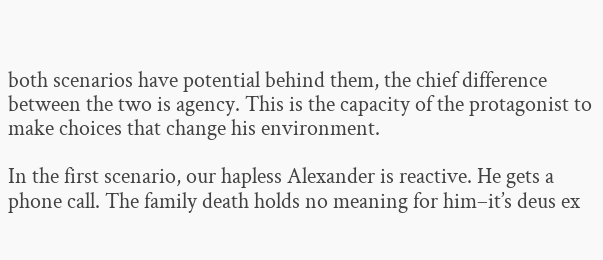both scenarios have potential behind them, the chief difference between the two is agency. This is the capacity of the protagonist to make choices that change his environment.

In the first scenario, our hapless Alexander is reactive. He gets a phone call. The family death holds no meaning for him–it’s deus ex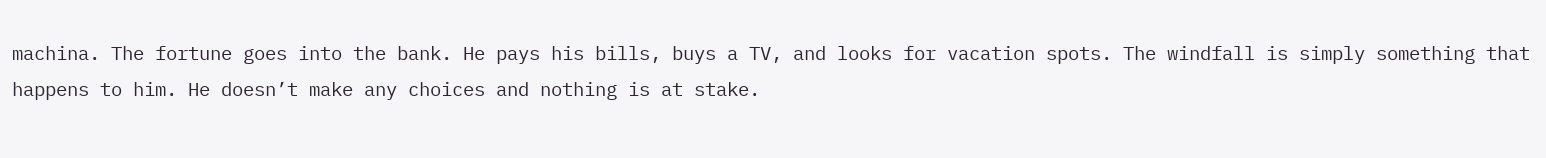machina. The fortune goes into the bank. He pays his bills, buys a TV, and looks for vacation spots. The windfall is simply something that happens to him. He doesn’t make any choices and nothing is at stake.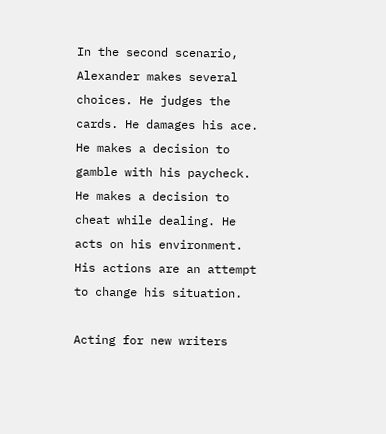In the second scenario, Alexander makes several choices. He judges the cards. He damages his ace. He makes a decision to gamble with his paycheck. He makes a decision to cheat while dealing. He acts on his environment. His actions are an attempt to change his situation.

Acting for new writers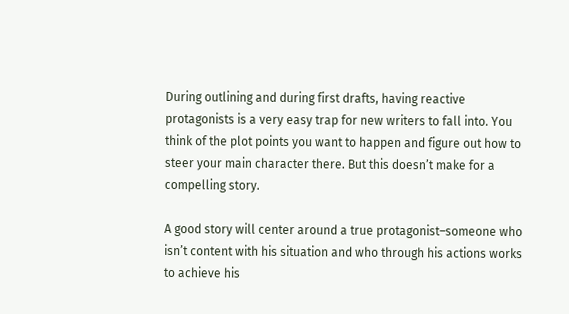During outlining and during first drafts, having reactive protagonists is a very easy trap for new writers to fall into. You think of the plot points you want to happen and figure out how to steer your main character there. But this doesn’t make for a compelling story.

A good story will center around a true protagonist–someone who isn’t content with his situation and who through his actions works to achieve his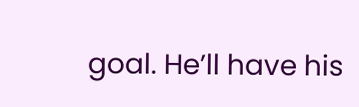goal. He’ll have his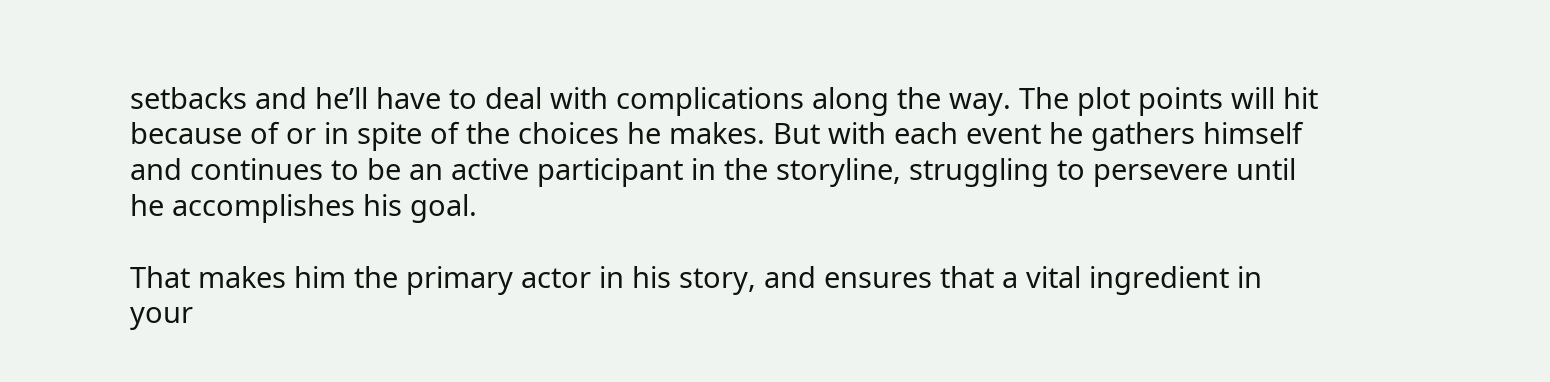setbacks and he’ll have to deal with complications along the way. The plot points will hit because of or in spite of the choices he makes. But with each event he gathers himself and continues to be an active participant in the storyline, struggling to persevere until he accomplishes his goal.

That makes him the primary actor in his story, and ensures that a vital ingredient in your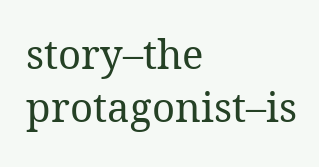story–the protagonist–is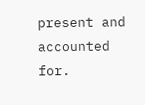present and accounted for.